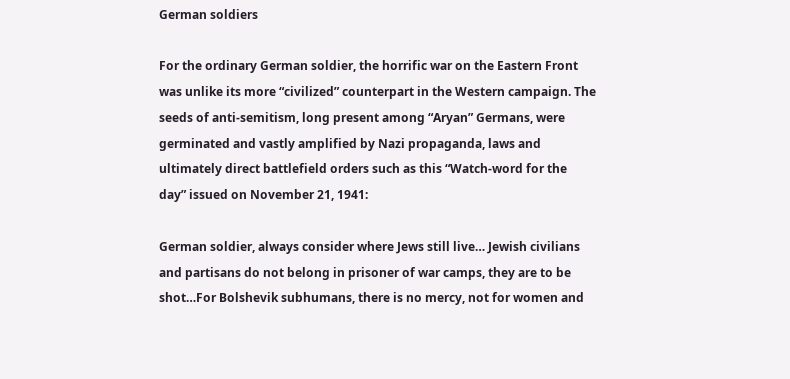German soldiers

For the ordinary German soldier, the horrific war on the Eastern Front was unlike its more “civilized” counterpart in the Western campaign. The seeds of anti-semitism, long present among “Aryan” Germans, were germinated and vastly amplified by Nazi propaganda, laws and ultimately direct battlefield orders such as this “Watch-word for the day” issued on November 21, 1941:

German soldier, always consider where Jews still live… Jewish civilians and partisans do not belong in prisoner of war camps, they are to be shot…For Bolshevik subhumans, there is no mercy, not for women and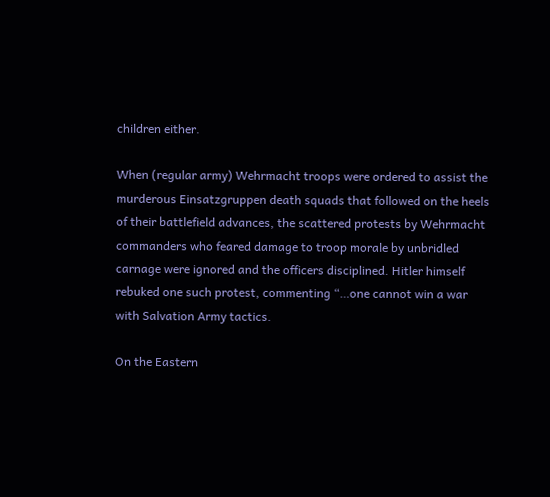children either.

When (regular army) Wehrmacht troops were ordered to assist the murderous Einsatzgruppen death squads that followed on the heels of their battlefield advances, the scattered protests by Wehrmacht commanders who feared damage to troop morale by unbridled carnage were ignored and the officers disciplined. Hitler himself rebuked one such protest, commenting “…one cannot win a war with Salvation Army tactics.

On the Eastern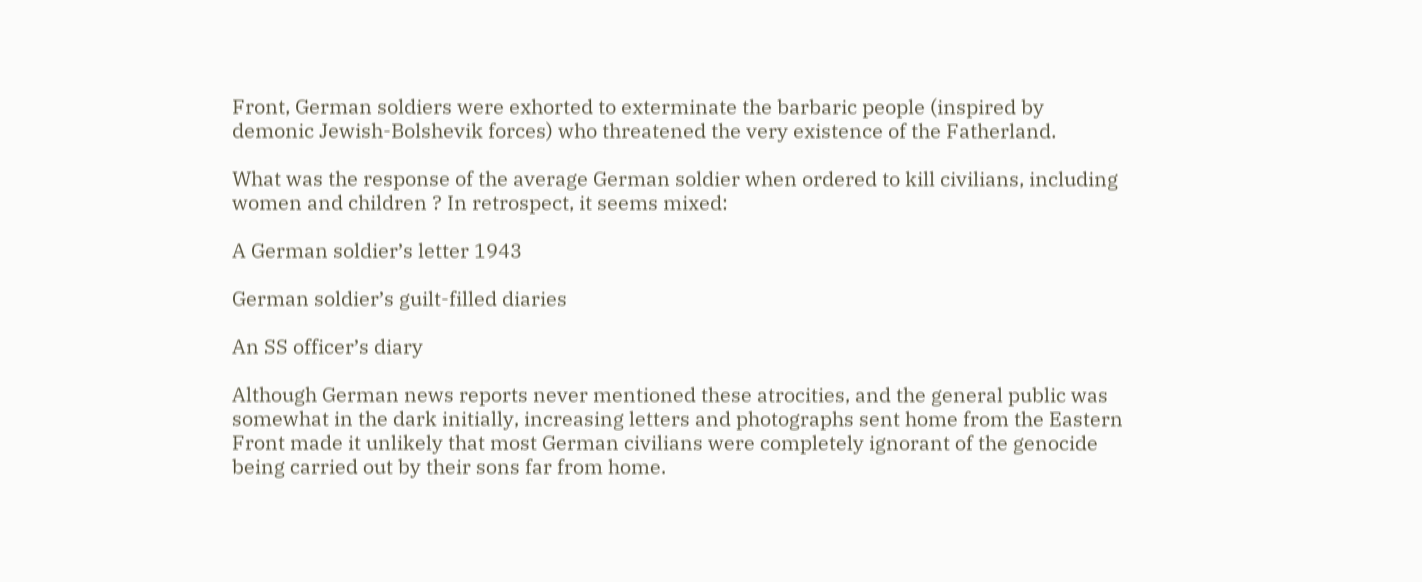Front, German soldiers were exhorted to exterminate the barbaric people (inspired by demonic Jewish-Bolshevik forces) who threatened the very existence of the Fatherland.

What was the response of the average German soldier when ordered to kill civilians, including women and children ? In retrospect, it seems mixed:

A German soldier’s letter 1943

German soldier’s guilt-filled diaries

An SS officer’s diary

Although German news reports never mentioned these atrocities, and the general public was somewhat in the dark initially, increasing letters and photographs sent home from the Eastern Front made it unlikely that most German civilians were completely ignorant of the genocide being carried out by their sons far from home.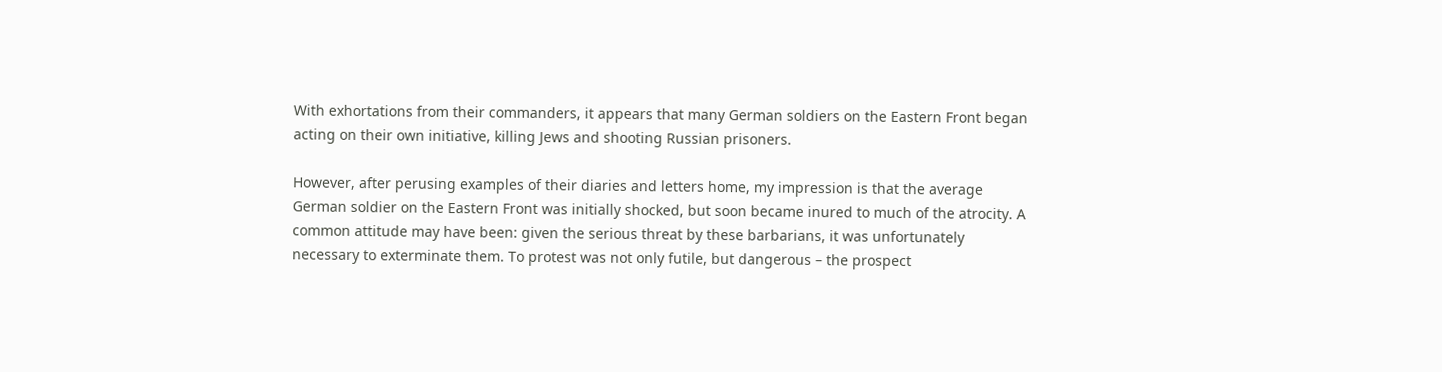With exhortations from their commanders, it appears that many German soldiers on the Eastern Front began acting on their own initiative, killing Jews and shooting Russian prisoners.

However, after perusing examples of their diaries and letters home, my impression is that the average German soldier on the Eastern Front was initially shocked, but soon became inured to much of the atrocity. A common attitude may have been: given the serious threat by these barbarians, it was unfortunately necessary to exterminate them. To protest was not only futile, but dangerous – the prospect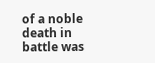of a noble death in battle was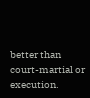better than court-martial or execution.